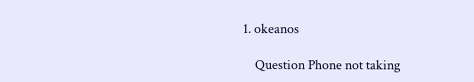1. okeanos

    Question Phone not taking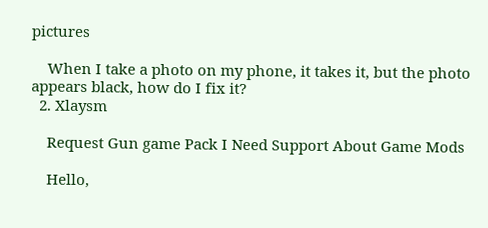pictures

    When I take a photo on my phone, it takes it, but the photo appears black, how do I fix it?
  2. Xlaysm

    Request Gun game Pack I Need Support About Game Mods

    Hello,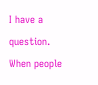I have a question. When people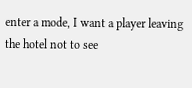enter a mode, I want a player leaving the hotel not to see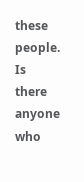these people. Is there anyone who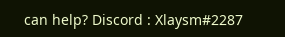can help? Discord : Xlaysm#2287